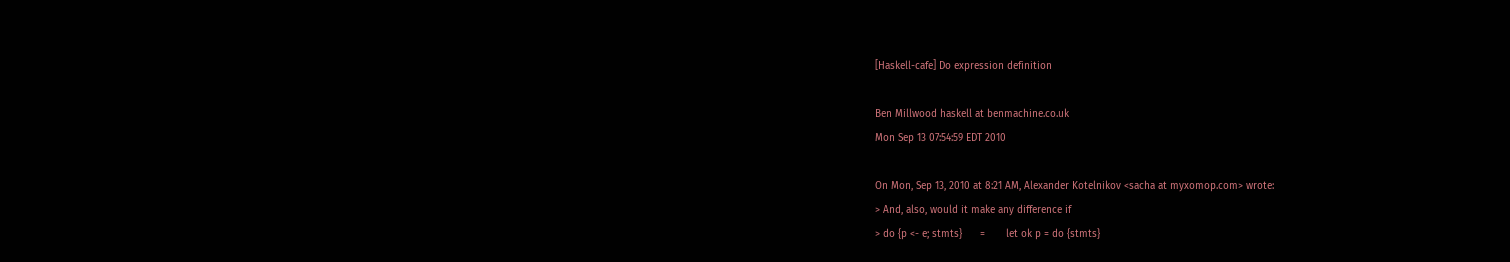[Haskell-cafe] Do expression definition

Ben Millwood haskell at benmachine.co.uk
Mon Sep 13 07:54:59 EDT 2010

On Mon, Sep 13, 2010 at 8:21 AM, Alexander Kotelnikov <sacha at myxomop.com> wrote:
> And, also, would it make any difference if
> do {p <- e; stmts}      =       let ok p = do {stmts}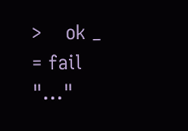>    ok _ = fail "..."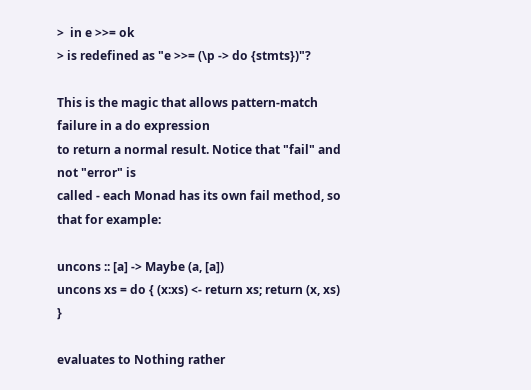>  in e >>= ok
> is redefined as "e >>= (\p -> do {stmts})"?

This is the magic that allows pattern-match failure in a do expression
to return a normal result. Notice that "fail" and not "error" is
called - each Monad has its own fail method, so that for example:

uncons :: [a] -> Maybe (a, [a])
uncons xs = do { (x:xs) <- return xs; return (x, xs) }

evaluates to Nothing rather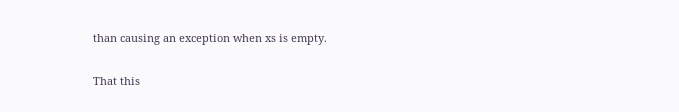than causing an exception when xs is empty.

That this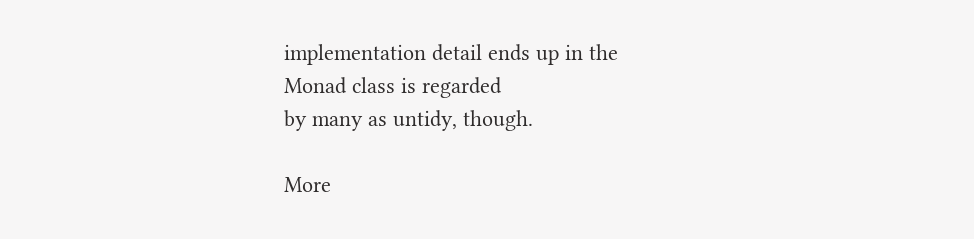implementation detail ends up in the Monad class is regarded
by many as untidy, though.

More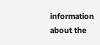information about the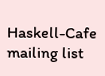Haskell-Cafe mailing list